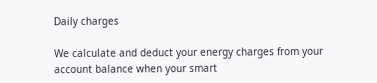Daily charges

We calculate and deduct your energy charges from your account balance when your smart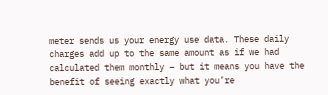meter sends us your energy use data. These daily charges add up to the same amount as if we had calculated them monthly – but it means you have the benefit of seeing exactly what you’re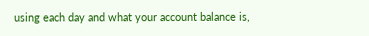using each day and what your account balance is,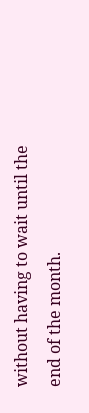without having to wait until the end of the month.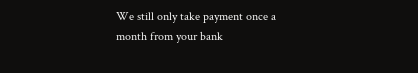We still only take payment once a month from your bank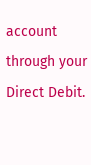account through your Direct Debit.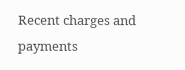Recent charges and payments